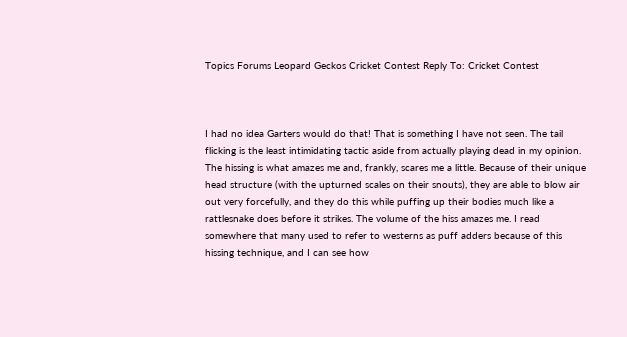Topics Forums Leopard Geckos Cricket Contest Reply To: Cricket Contest



I had no idea Garters would do that! That is something I have not seen. The tail flicking is the least intimidating tactic aside from actually playing dead in my opinion. The hissing is what amazes me and, frankly, scares me a little. Because of their unique head structure (with the upturned scales on their snouts), they are able to blow air out very forcefully, and they do this while puffing up their bodies much like a rattlesnake does before it strikes. The volume of the hiss amazes me. I read somewhere that many used to refer to westerns as puff adders because of this hissing technique, and I can see how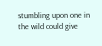stumbling upon one in the wild could give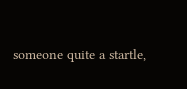someone quite a startle,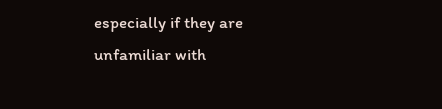especially if they are unfamiliar with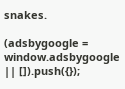snakes.

(adsbygoogle = window.adsbygoogle || []).push({});